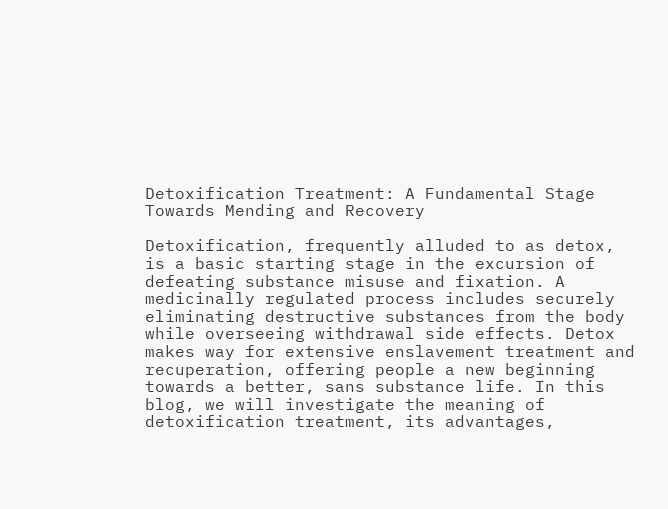Detoxification Treatment: A Fundamental Stage Towards Mending and Recovery

Detoxification, frequently alluded to as detox, is a basic starting stage in the excursion of defeating substance misuse and fixation. A medicinally regulated process includes securely eliminating destructive substances from the body while overseeing withdrawal side effects. Detox makes way for extensive enslavement treatment and recuperation, offering people a new beginning towards a better, sans substance life. In this blog, we will investigate the meaning of detoxification treatment, its advantages,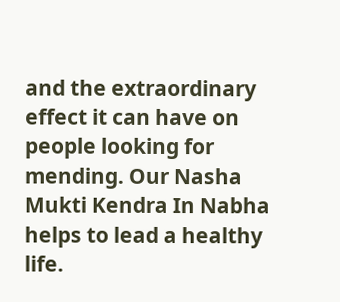and the extraordinary effect it can have on people looking for mending. Our Nasha Mukti Kendra In Nabha helps to lead a healthy life.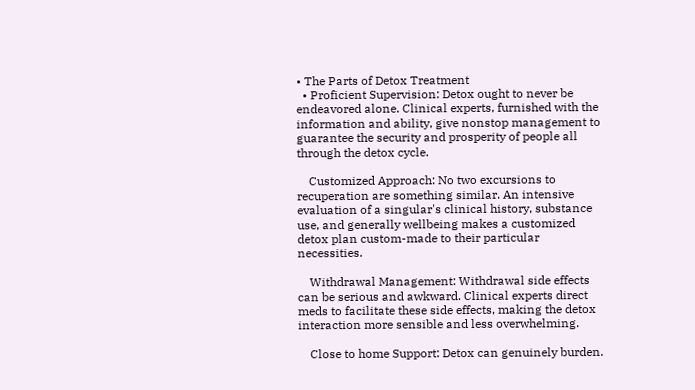• The Parts of Detox Treatment
  • Proficient Supervision: Detox ought to never be endeavored alone. Clinical experts, furnished with the information and ability, give nonstop management to guarantee the security and prosperity of people all through the detox cycle.

    Customized Approach: No two excursions to recuperation are something similar. An intensive evaluation of a singular's clinical history, substance use, and generally wellbeing makes a customized detox plan custom-made to their particular necessities.

    Withdrawal Management: Withdrawal side effects can be serious and awkward. Clinical experts direct meds to facilitate these side effects, making the detox interaction more sensible and less overwhelming.

    Close to home Support: Detox can genuinely burden.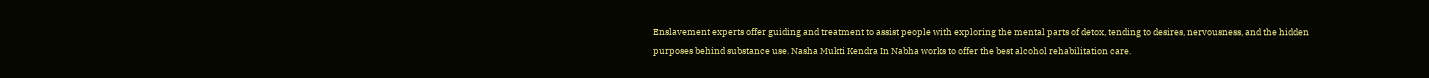Enslavement experts offer guiding and treatment to assist people with exploring the mental parts of detox, tending to desires, nervousness, and the hidden purposes behind substance use. Nasha Mukti Kendra In Nabha works to offer the best alcohol rehabilitation care.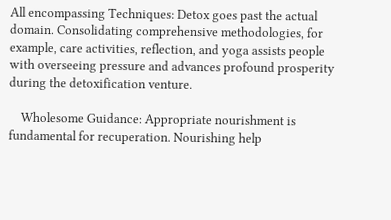All encompassing Techniques: Detox goes past the actual domain. Consolidating comprehensive methodologies, for example, care activities, reflection, and yoga assists people with overseeing pressure and advances profound prosperity during the detoxification venture.

    Wholesome Guidance: Appropriate nourishment is fundamental for recuperation. Nourishing help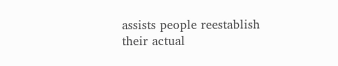assists people reestablish their actual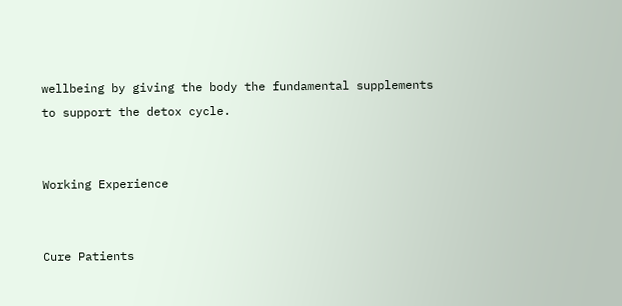wellbeing by giving the body the fundamental supplements to support the detox cycle.


Working Experience


Cure Patients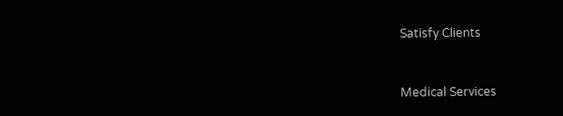Satisfy Clients


Medical Services